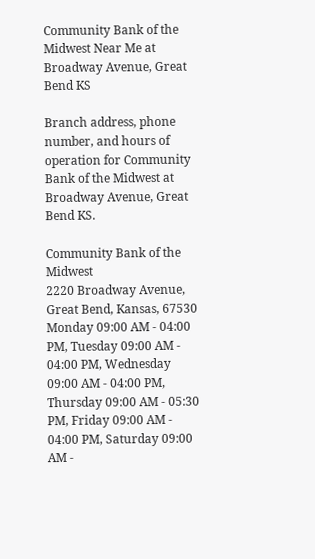Community Bank of the Midwest Near Me at Broadway Avenue, Great Bend KS

Branch address, phone number, and hours of operation for Community Bank of the Midwest at Broadway Avenue, Great Bend KS.

Community Bank of the Midwest
2220 Broadway Avenue, Great Bend, Kansas, 67530
Monday 09:00 AM - 04:00 PM, Tuesday 09:00 AM - 04:00 PM, Wednesday 09:00 AM - 04:00 PM, Thursday 09:00 AM - 05:30 PM, Friday 09:00 AM - 04:00 PM, Saturday 09:00 AM -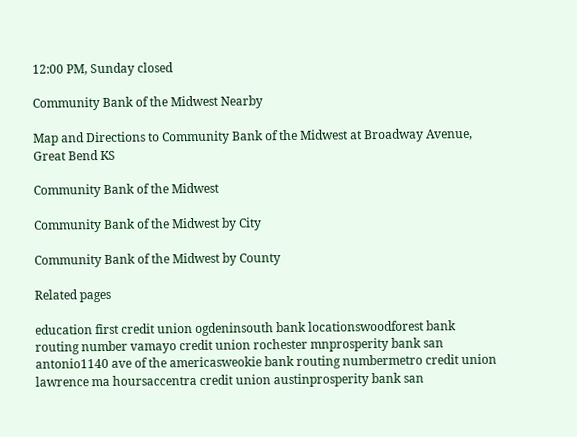12:00 PM, Sunday closed

Community Bank of the Midwest Nearby

Map and Directions to Community Bank of the Midwest at Broadway Avenue, Great Bend KS

Community Bank of the Midwest

Community Bank of the Midwest by City

Community Bank of the Midwest by County

Related pages

education first credit union ogdeninsouth bank locationswoodforest bank routing number vamayo credit union rochester mnprosperity bank san antonio1140 ave of the americasweokie bank routing numbermetro credit union lawrence ma hoursaccentra credit union austinprosperity bank san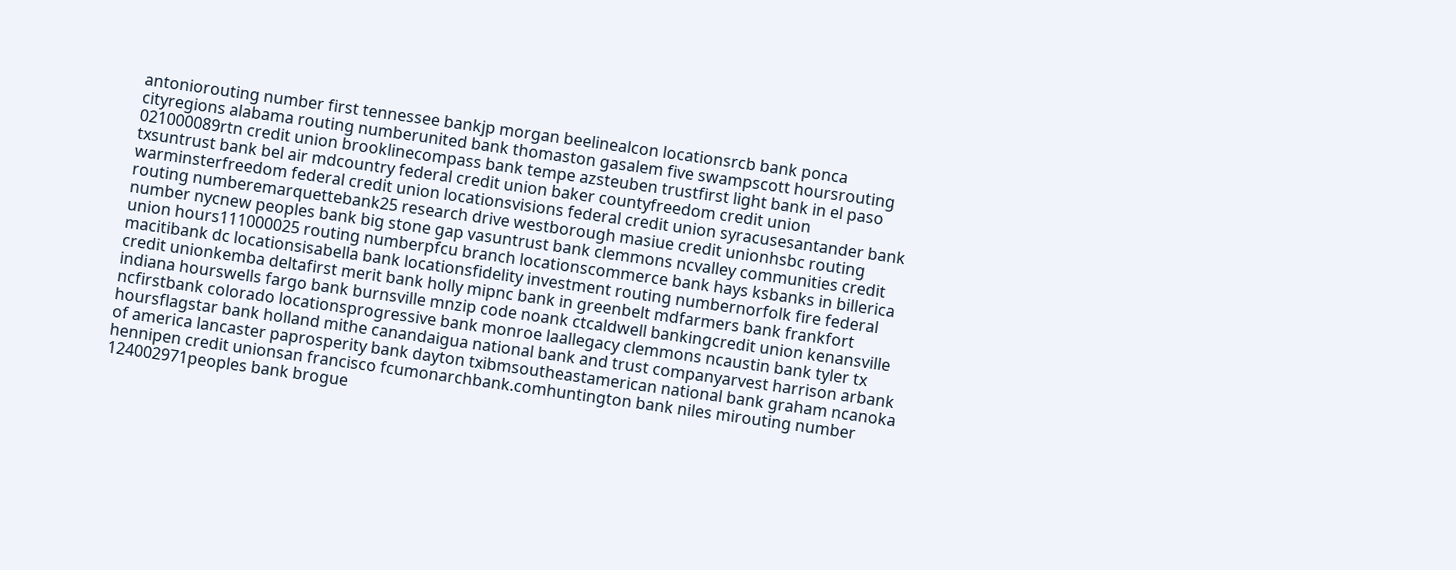antoniorouting number first tennessee bankjp morgan beelinealcon locationsrcb bank ponca cityregions alabama routing numberunited bank thomaston gasalem five swampscott hoursrouting 021000089rtn credit union brooklinecompass bank tempe azsteuben trustfirst light bank in el paso txsuntrust bank bel air mdcountry federal credit union baker countyfreedom credit union warminsterfreedom federal credit union locationsvisions federal credit union syracusesantander bank routing numberemarquettebank25 research drive westborough masiue credit unionhsbc routing number nycnew peoples bank big stone gap vasuntrust bank clemmons ncvalley communities credit union hours111000025 routing numberpfcu branch locationscommerce bank hays ksbanks in billerica macitibank dc locationsisabella bank locationsfidelity investment routing numbernorfolk fire federal credit unionkemba deltafirst merit bank holly mipnc bank in greenbelt mdfarmers bank frankfort indiana hourswells fargo bank burnsville mnzip code noank ctcaldwell bankingcredit union kenansville ncfirstbank colorado locationsprogressive bank monroe laallegacy clemmons ncaustin bank tyler tx hoursflagstar bank holland mithe canandaigua national bank and trust companyarvest harrison arbank of america lancaster paprosperity bank dayton txibmsoutheastamerican national bank graham ncanoka hennipen credit unionsan francisco fcumonarchbank.comhuntington bank niles mirouting number 124002971peoples bank brogue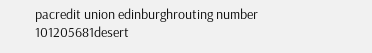pacredit union edinburghrouting number 101205681desert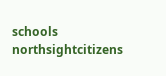schools northsightcitizens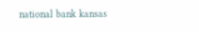national bank kansas